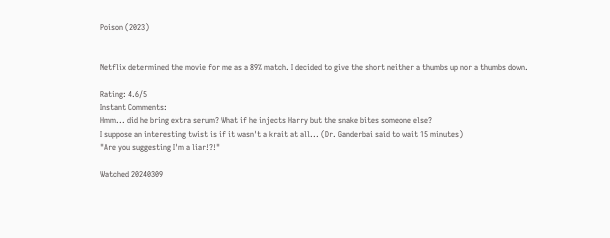Poison (2023)


Netflix determined the movie for me as a 89% match. I decided to give the short neither a thumbs up nor a thumbs down.

Rating: 4.6/5
Instant Comments:
Hmm... did he bring extra serum? What if he injects Harry but the snake bites someone else?
I suppose an interesting twist is if it wasn't a krait at all... (Dr. Ganderbai said to wait 15 minutes)
"Are you suggesting I'm a liar!?!"

Watched 20240309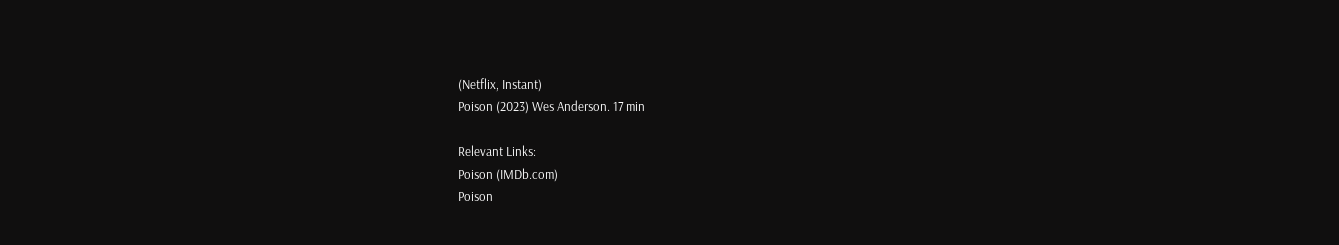(Netflix, Instant)
Poison (2023) Wes Anderson. 17 min

Relevant Links:
Poison (IMDb.com)
Poison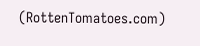(RottenTomatoes.com)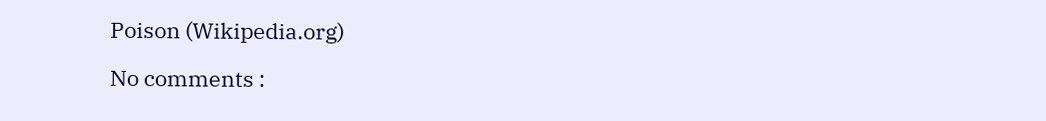Poison (Wikipedia.org)

No comments :